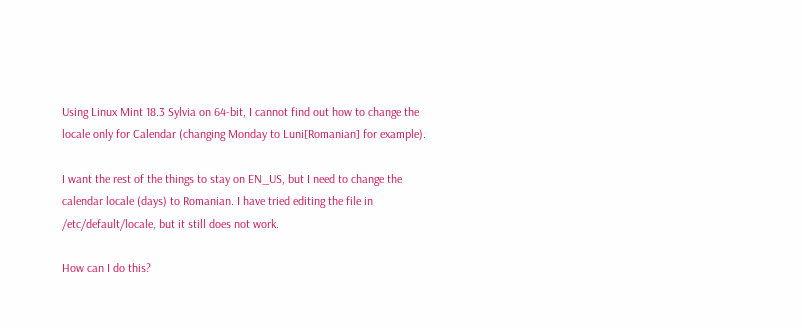Using Linux Mint 18.3 Sylvia on 64-bit, I cannot find out how to change the locale only for Calendar (changing Monday to Luni[Romanian] for example).

I want the rest of the things to stay on EN_US, but I need to change the calendar locale (days) to Romanian. I have tried editing the file in /etc/default/locale, but it still does not work.

How can I do this?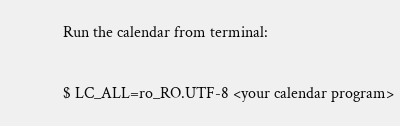Run the calendar from terminal:

$ LC_ALL=ro_RO.UTF-8 <your calendar program>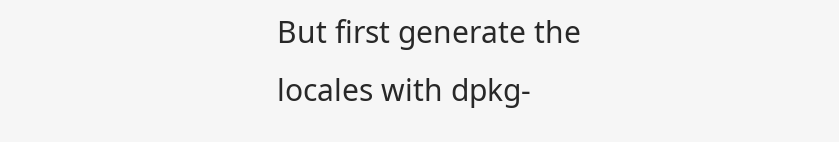But first generate the locales with dpkg-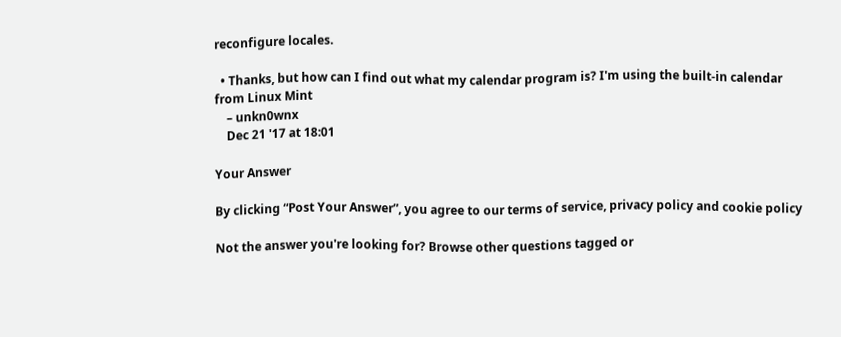reconfigure locales.

  • Thanks, but how can I find out what my calendar program is? I'm using the built-in calendar from Linux Mint
    – unkn0wnx
    Dec 21 '17 at 18:01

Your Answer

By clicking “Post Your Answer”, you agree to our terms of service, privacy policy and cookie policy

Not the answer you're looking for? Browse other questions tagged or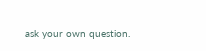ask your own question.